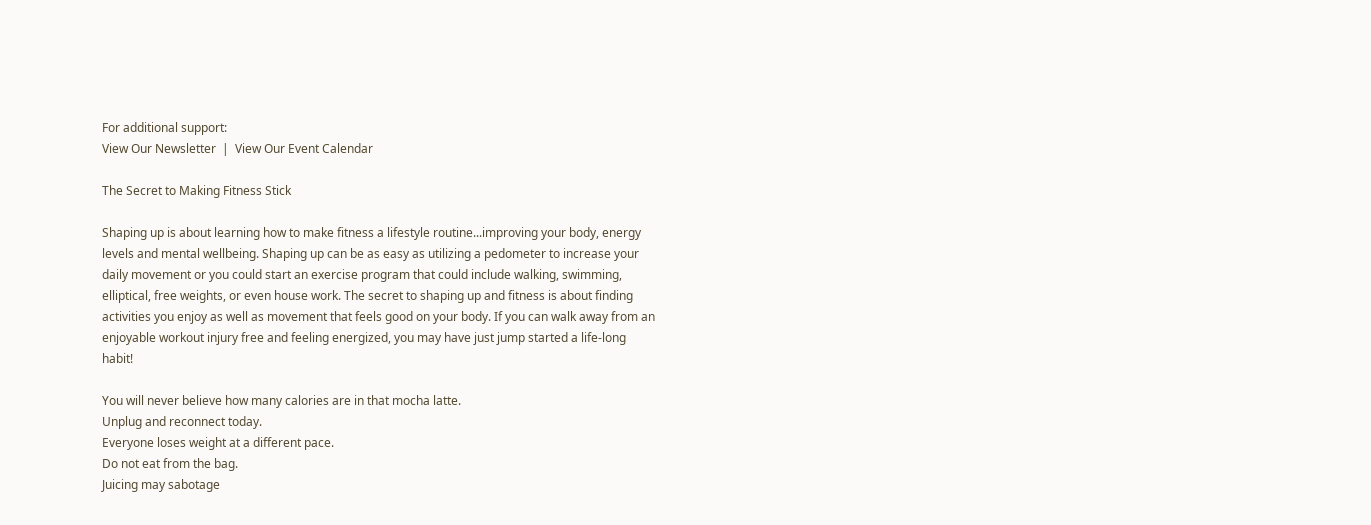For additional support:
View Our Newsletter  |  View Our Event Calendar

The Secret to Making Fitness Stick

Shaping up is about learning how to make fitness a lifestyle routine...improving your body, energy levels and mental wellbeing. Shaping up can be as easy as utilizing a pedometer to increase your daily movement or you could start an exercise program that could include walking, swimming, elliptical, free weights, or even house work. The secret to shaping up and fitness is about finding activities you enjoy as well as movement that feels good on your body. If you can walk away from an enjoyable workout injury free and feeling energized, you may have just jump started a life-long habit!

You will never believe how many calories are in that mocha latte.
Unplug and reconnect today.
Everyone loses weight at a different pace.
Do not eat from the bag.
Juicing may sabotage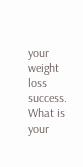your weight loss success.
What is your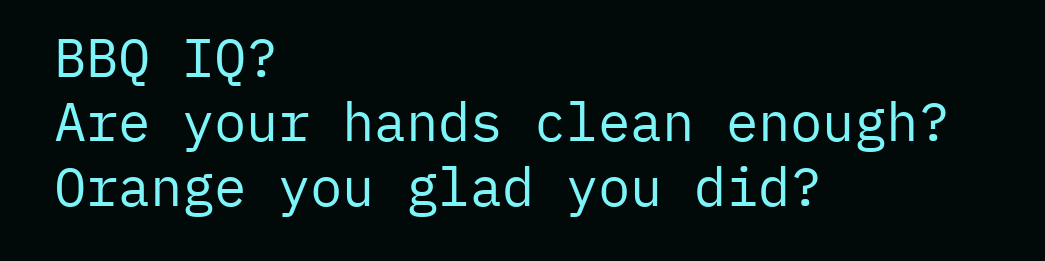BBQ IQ?
Are your hands clean enough?
Orange you glad you did?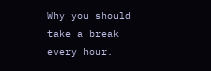Why you should take a break every hour.